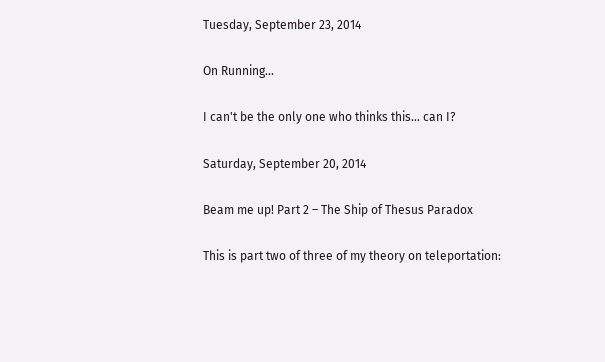Tuesday, September 23, 2014

On Running...

I can't be the only one who thinks this... can I?

Saturday, September 20, 2014

Beam me up! Part 2 – The Ship of Thesus Paradox

This is part two of three of my theory on teleportation: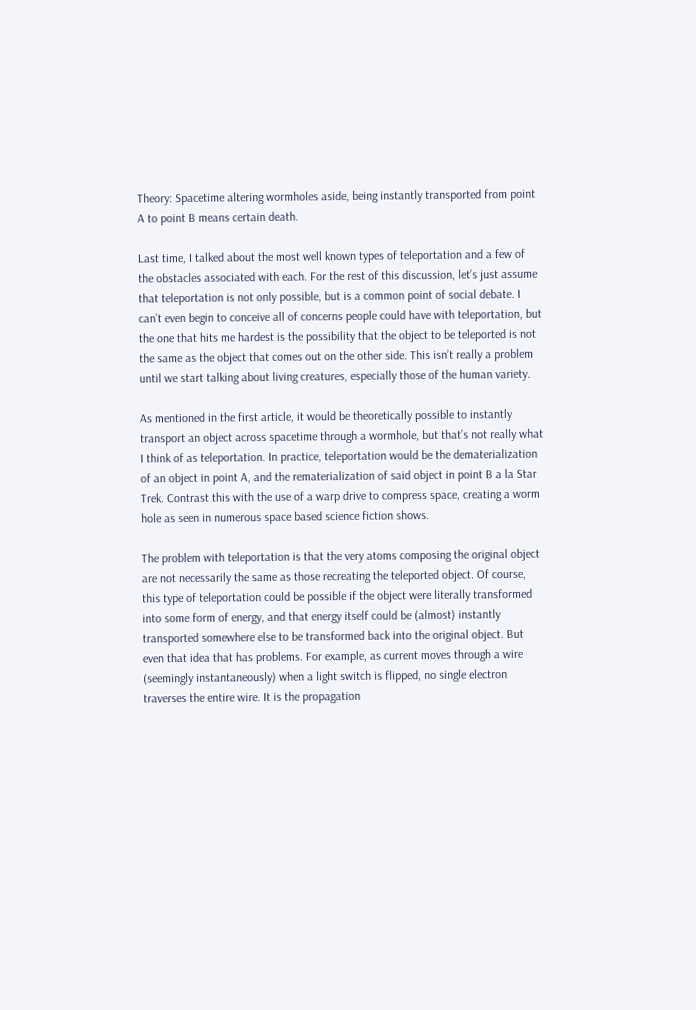Theory: Spacetime altering wormholes aside, being instantly transported from point A to point B means certain death.

Last time, I talked about the most well known types of teleportation and a few of the obstacles associated with each. For the rest of this discussion, let’s just assume that teleportation is not only possible, but is a common point of social debate. I can’t even begin to conceive all of concerns people could have with teleportation, but the one that hits me hardest is the possibility that the object to be teleported is not the same as the object that comes out on the other side. This isn’t really a problem until we start talking about living creatures, especially those of the human variety.

As mentioned in the first article, it would be theoretically possible to instantly transport an object across spacetime through a wormhole, but that’s not really what I think of as teleportation. In practice, teleportation would be the dematerialization of an object in point A, and the rematerialization of said object in point B a la Star Trek. Contrast this with the use of a warp drive to compress space, creating a worm hole as seen in numerous space based science fiction shows.

The problem with teleportation is that the very atoms composing the original object are not necessarily the same as those recreating the teleported object. Of course, this type of teleportation could be possible if the object were literally transformed into some form of energy, and that energy itself could be (almost) instantly transported somewhere else to be transformed back into the original object. But even that idea that has problems. For example, as current moves through a wire (seemingly instantaneously) when a light switch is flipped, no single electron traverses the entire wire. It is the propagation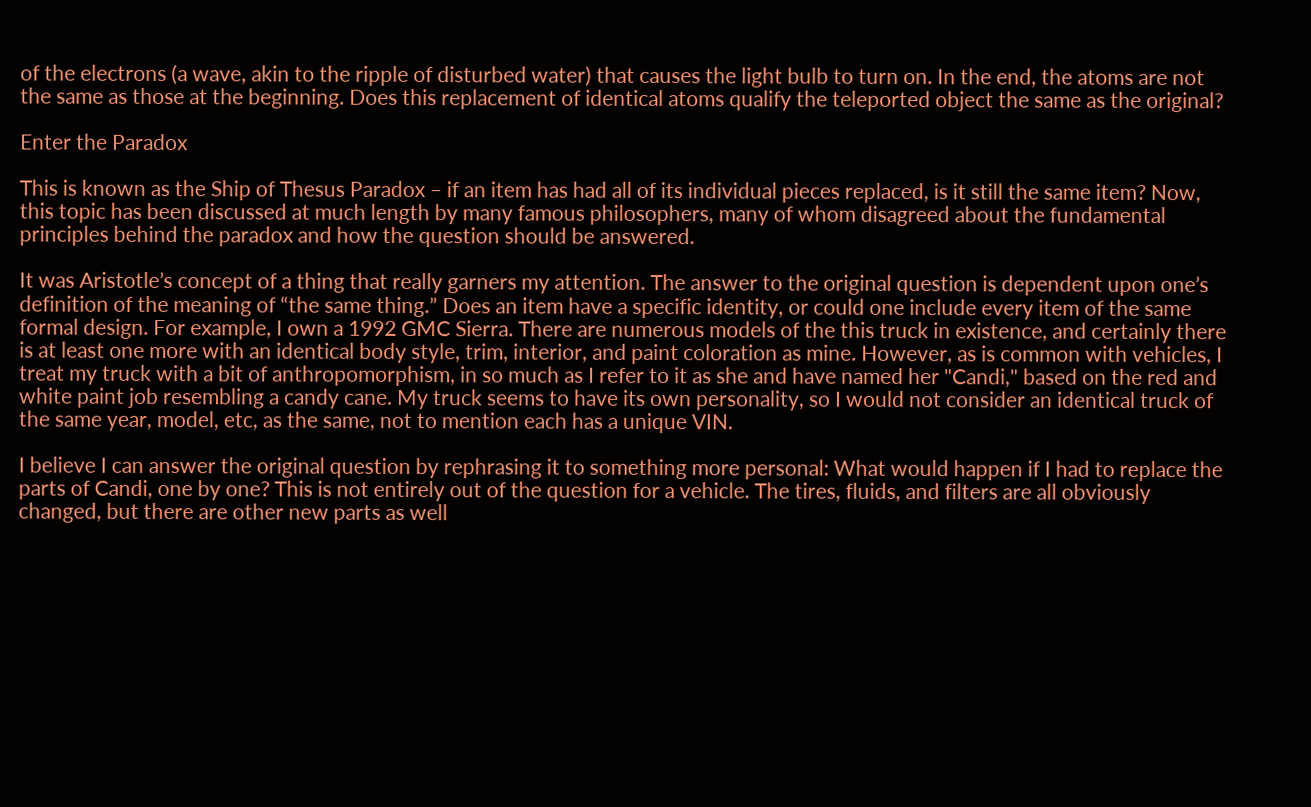of the electrons (a wave, akin to the ripple of disturbed water) that causes the light bulb to turn on. In the end, the atoms are not the same as those at the beginning. Does this replacement of identical atoms qualify the teleported object the same as the original?

Enter the Paradox

This is known as the Ship of Thesus Paradox – if an item has had all of its individual pieces replaced, is it still the same item? Now, this topic has been discussed at much length by many famous philosophers, many of whom disagreed about the fundamental principles behind the paradox and how the question should be answered.

It was Aristotle’s concept of a thing that really garners my attention. The answer to the original question is dependent upon one’s definition of the meaning of “the same thing.” Does an item have a specific identity, or could one include every item of the same formal design. For example, I own a 1992 GMC Sierra. There are numerous models of the this truck in existence, and certainly there is at least one more with an identical body style, trim, interior, and paint coloration as mine. However, as is common with vehicles, I treat my truck with a bit of anthropomorphism, in so much as I refer to it as she and have named her "Candi," based on the red and white paint job resembling a candy cane. My truck seems to have its own personality, so I would not consider an identical truck of the same year, model, etc, as the same, not to mention each has a unique VIN.

I believe I can answer the original question by rephrasing it to something more personal: What would happen if I had to replace the parts of Candi, one by one? This is not entirely out of the question for a vehicle. The tires, fluids, and filters are all obviously changed, but there are other new parts as well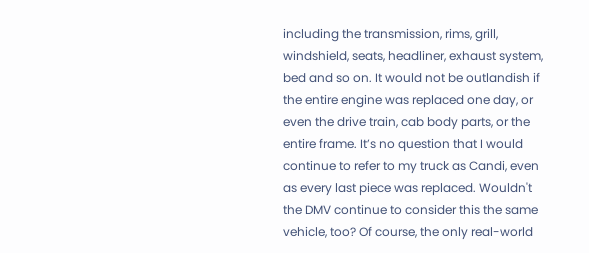including the transmission, rims, grill, windshield, seats, headliner, exhaust system, bed and so on. It would not be outlandish if the entire engine was replaced one day, or even the drive train, cab body parts, or the entire frame. It’s no question that I would continue to refer to my truck as Candi, even as every last piece was replaced. Wouldn't the DMV continue to consider this the same vehicle, too? Of course, the only real-world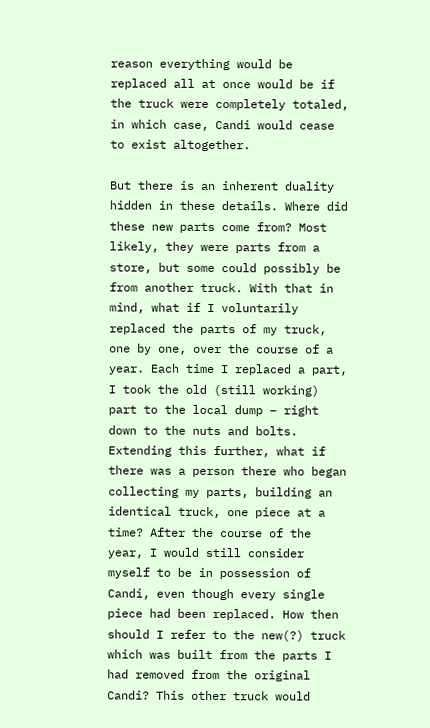reason everything would be replaced all at once would be if the truck were completely totaled, in which case, Candi would cease to exist altogether.

But there is an inherent duality hidden in these details. Where did these new parts come from? Most likely, they were parts from a store, but some could possibly be from another truck. With that in mind, what if I voluntarily replaced the parts of my truck, one by one, over the course of a year. Each time I replaced a part, I took the old (still working) part to the local dump – right down to the nuts and bolts. Extending this further, what if there was a person there who began collecting my parts, building an identical truck, one piece at a time? After the course of the year, I would still consider myself to be in possession of Candi, even though every single piece had been replaced. How then should I refer to the new(?) truck which was built from the parts I had removed from the original Candi? This other truck would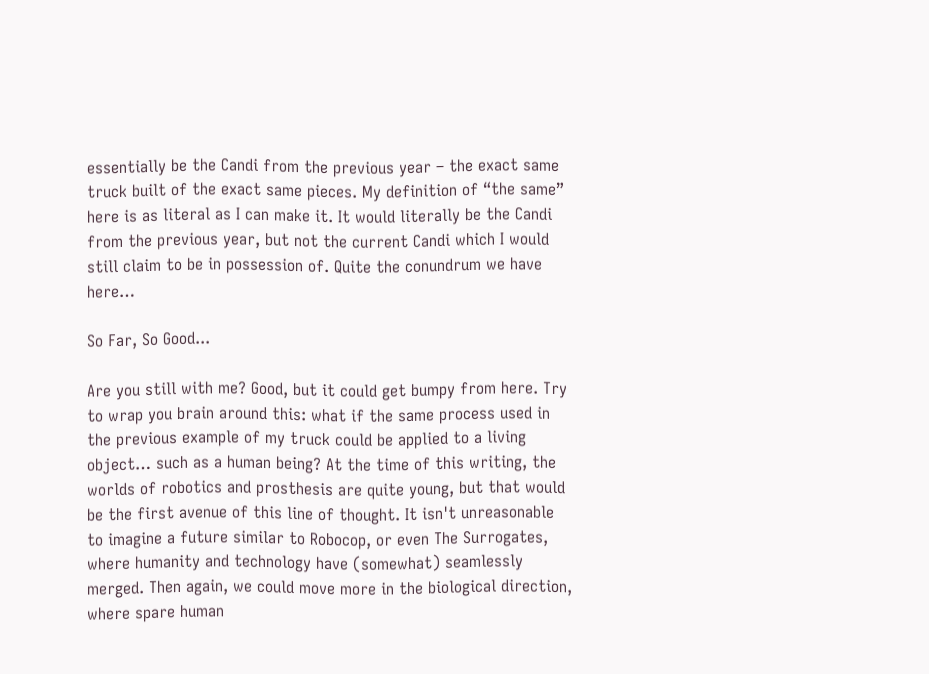essentially be the Candi from the previous year – the exact same truck built of the exact same pieces. My definition of “the same” here is as literal as I can make it. It would literally be the Candi from the previous year, but not the current Candi which I would still claim to be in possession of. Quite the conundrum we have here…

So Far, So Good...

Are you still with me? Good, but it could get bumpy from here. Try to wrap you brain around this: what if the same process used in the previous example of my truck could be applied to a living object… such as a human being? At the time of this writing, the worlds of robotics and prosthesis are quite young, but that would be the first avenue of this line of thought. It isn't unreasonable to imagine a future similar to Robocop, or even The Surrogates, where humanity and technology have (somewhat) seamlessly merged. Then again, we could move more in the biological direction, where spare human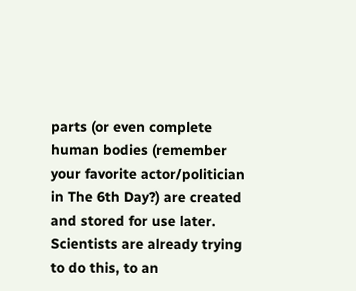parts (or even complete human bodies (remember your favorite actor/politician in The 6th Day?) are created and stored for use later. Scientists are already trying to do this, to an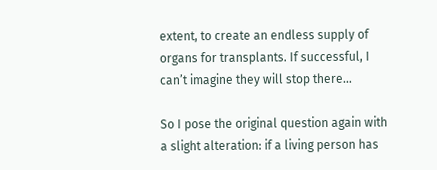extent, to create an endless supply of organs for transplants. If successful, I can’t imagine they will stop there…

So I pose the original question again with a slight alteration: if a living person has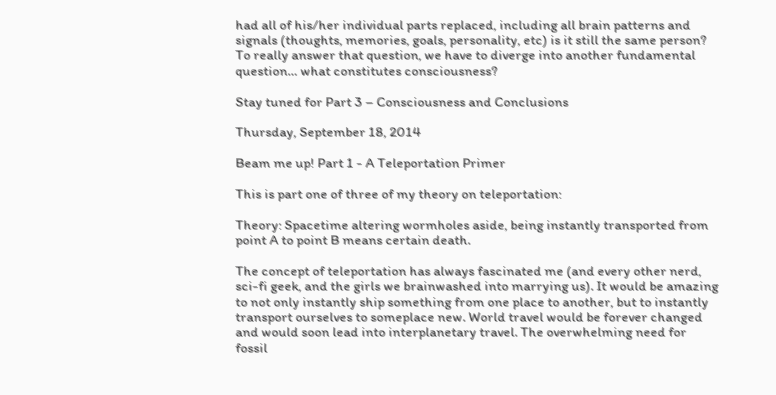had all of his/her individual parts replaced, including all brain patterns and signals (thoughts, memories, goals, personality, etc) is it still the same person? To really answer that question, we have to diverge into another fundamental question… what constitutes consciousness?

Stay tuned for Part 3 – Consciousness and Conclusions

Thursday, September 18, 2014

Beam me up! Part 1 - A Teleportation Primer

This is part one of three of my theory on teleportation:

Theory: Spacetime altering wormholes aside, being instantly transported from point A to point B means certain death.

The concept of teleportation has always fascinated me (and every other nerd, sci-fi geek, and the girls we brainwashed into marrying us). It would be amazing to not only instantly ship something from one place to another, but to instantly transport ourselves to someplace new. World travel would be forever changed and would soon lead into interplanetary travel. The overwhelming need for fossil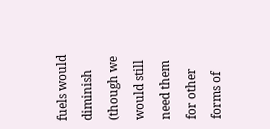fuels would diminish (though we would still need them for other forms of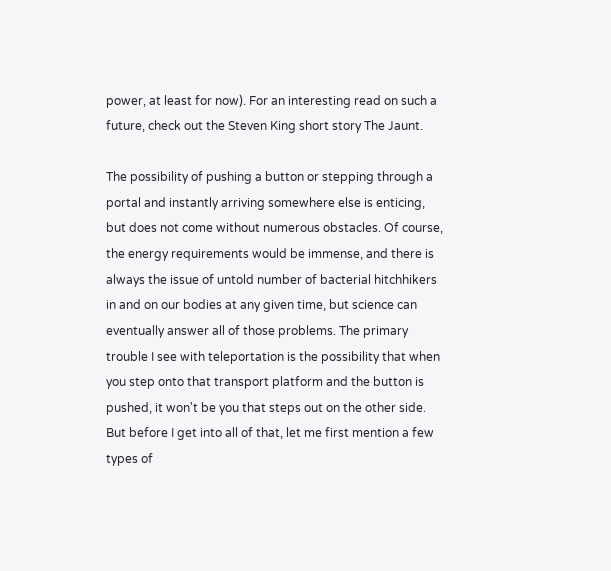power, at least for now). For an interesting read on such a future, check out the Steven King short story The Jaunt.

The possibility of pushing a button or stepping through a portal and instantly arriving somewhere else is enticing, but does not come without numerous obstacles. Of course, the energy requirements would be immense, and there is always the issue of untold number of bacterial hitchhikers in and on our bodies at any given time, but science can eventually answer all of those problems. The primary trouble I see with teleportation is the possibility that when you step onto that transport platform and the button is pushed, it won't be you that steps out on the other side. But before I get into all of that, let me first mention a few types of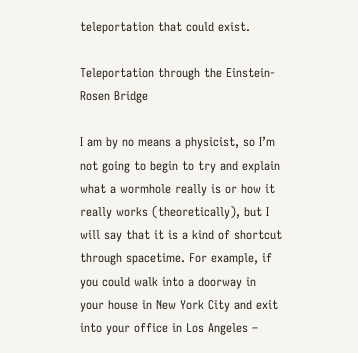teleportation that could exist.

Teleportation through the Einstein-Rosen Bridge

I am by no means a physicist, so I’m not going to begin to try and explain what a wormhole really is or how it really works (theoretically), but I will say that it is a kind of shortcut through spacetime. For example, if you could walk into a doorway in your house in New York City and exit into your office in Los Angeles –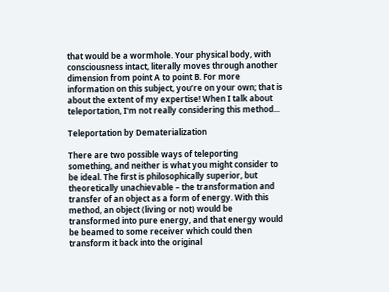that would be a wormhole. Your physical body, with consciousness intact, literally moves through another dimension from point A to point B. For more information on this subject, you’re on your own; that is about the extent of my expertise! When I talk about teleportation, I'm not really considering this method...

Teleportation by Dematerialization

There are two possible ways of teleporting something, and neither is what you might consider to be ideal. The first is philosophically superior, but theoretically unachievable – the transformation and transfer of an object as a form of energy. With this method, an object (living or not) would be transformed into pure energy, and that energy would be beamed to some receiver which could then transform it back into the original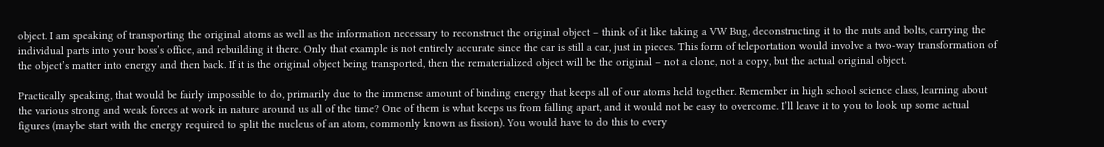object. I am speaking of transporting the original atoms as well as the information necessary to reconstruct the original object – think of it like taking a VW Bug, deconstructing it to the nuts and bolts, carrying the individual parts into your boss’s office, and rebuilding it there. Only that example is not entirely accurate since the car is still a car, just in pieces. This form of teleportation would involve a two-way transformation of the object’s matter into energy and then back. If it is the original object being transported, then the rematerialized object will be the original – not a clone, not a copy, but the actual original object.

Practically speaking, that would be fairly impossible to do, primarily due to the immense amount of binding energy that keeps all of our atoms held together. Remember in high school science class, learning about the various strong and weak forces at work in nature around us all of the time? One of them is what keeps us from falling apart, and it would not be easy to overcome. I’ll leave it to you to look up some actual figures (maybe start with the energy required to split the nucleus of an atom, commonly known as fission). You would have to do this to every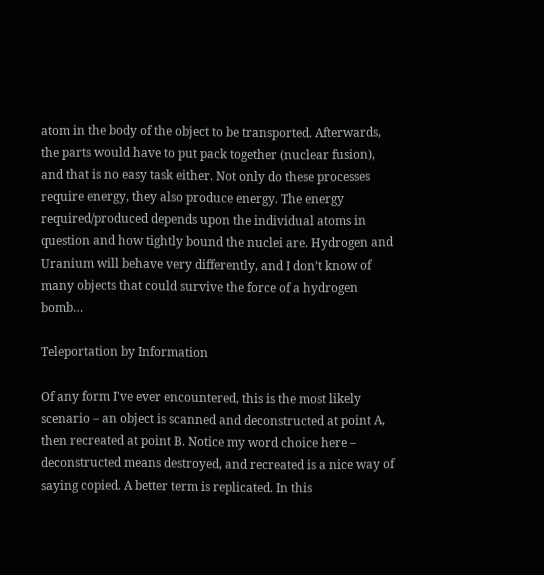atom in the body of the object to be transported. Afterwards, the parts would have to put pack together (nuclear fusion), and that is no easy task either. Not only do these processes require energy, they also produce energy. The energy required/produced depends upon the individual atoms in question and how tightly bound the nuclei are. Hydrogen and Uranium will behave very differently, and I don’t know of many objects that could survive the force of a hydrogen bomb…

Teleportation by Information

Of any form I've ever encountered, this is the most likely scenario – an object is scanned and deconstructed at point A, then recreated at point B. Notice my word choice here – deconstructed means destroyed, and recreated is a nice way of saying copied. A better term is replicated. In this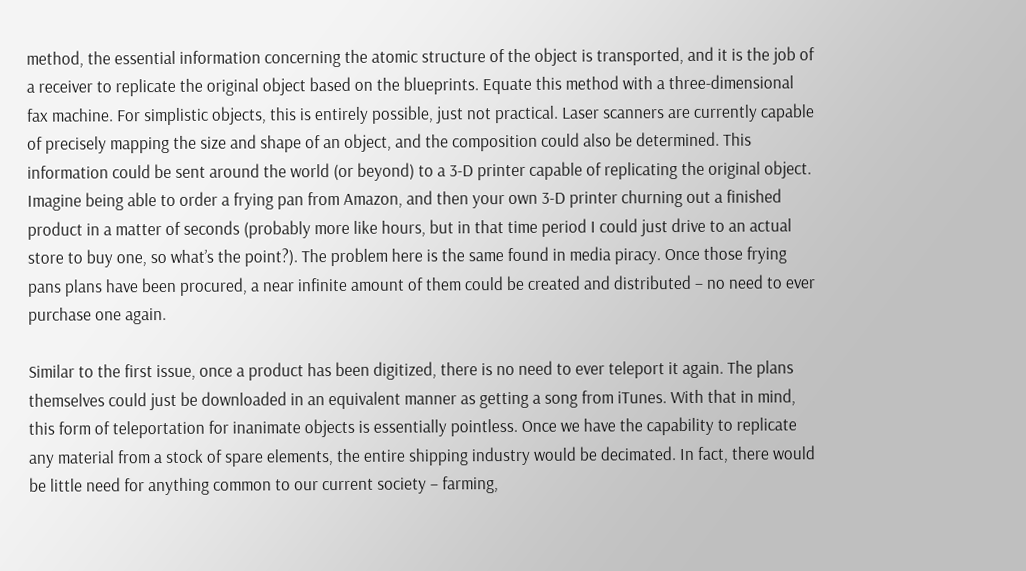method, the essential information concerning the atomic structure of the object is transported, and it is the job of a receiver to replicate the original object based on the blueprints. Equate this method with a three-dimensional fax machine. For simplistic objects, this is entirely possible, just not practical. Laser scanners are currently capable of precisely mapping the size and shape of an object, and the composition could also be determined. This information could be sent around the world (or beyond) to a 3-D printer capable of replicating the original object. Imagine being able to order a frying pan from Amazon, and then your own 3-D printer churning out a finished product in a matter of seconds (probably more like hours, but in that time period I could just drive to an actual store to buy one, so what’s the point?). The problem here is the same found in media piracy. Once those frying pans plans have been procured, a near infinite amount of them could be created and distributed – no need to ever purchase one again.

Similar to the first issue, once a product has been digitized, there is no need to ever teleport it again. The plans themselves could just be downloaded in an equivalent manner as getting a song from iTunes. With that in mind, this form of teleportation for inanimate objects is essentially pointless. Once we have the capability to replicate any material from a stock of spare elements, the entire shipping industry would be decimated. In fact, there would be little need for anything common to our current society – farming,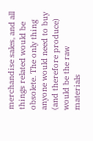merchandise sales, and all things related would be obsolete. The only thing anyone would need to buy (and therefore produce) would be the raw materials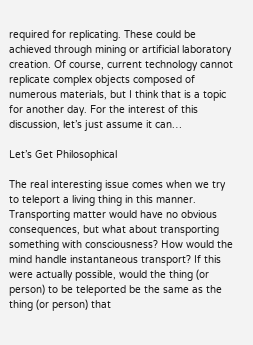required for replicating. These could be achieved through mining or artificial laboratory creation. Of course, current technology cannot replicate complex objects composed of numerous materials, but I think that is a topic for another day. For the interest of this discussion, let’s just assume it can…

Let’s Get Philosophical

The real interesting issue comes when we try to teleport a living thing in this manner. Transporting matter would have no obvious consequences, but what about transporting something with consciousness? How would the mind handle instantaneous transport? If this were actually possible, would the thing (or person) to be teleported be the same as the thing (or person) that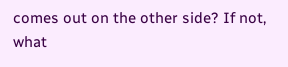comes out on the other side? If not, what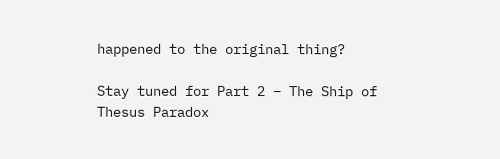happened to the original thing?

Stay tuned for Part 2 – The Ship of Thesus Paradox